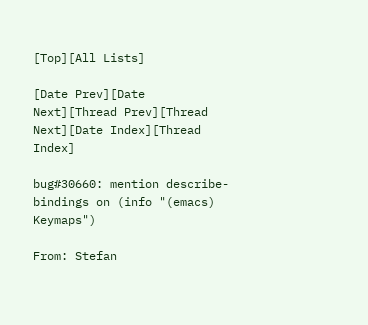[Top][All Lists]

[Date Prev][Date Next][Thread Prev][Thread Next][Date Index][Thread Index]

bug#30660: mention describe-bindings on (info "(emacs) Keymaps")

From: Stefan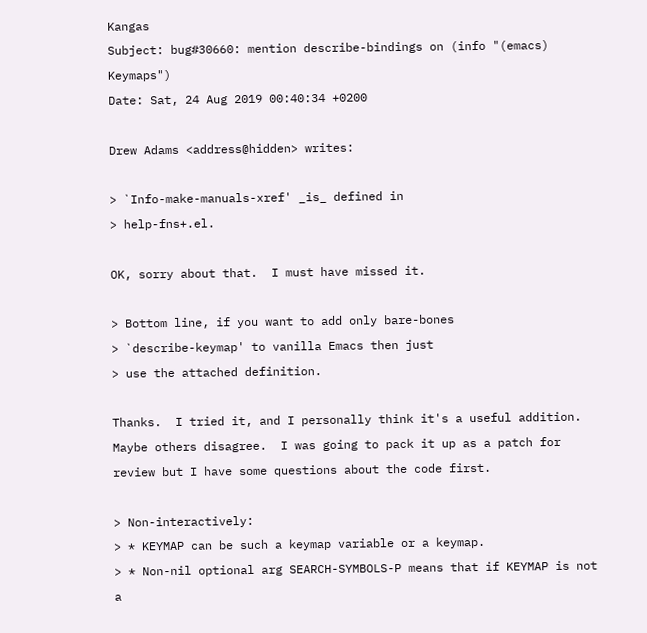Kangas
Subject: bug#30660: mention describe-bindings on (info "(emacs) Keymaps")
Date: Sat, 24 Aug 2019 00:40:34 +0200

Drew Adams <address@hidden> writes:

> `Info-make-manuals-xref' _is_ defined in
> help-fns+.el.

OK, sorry about that.  I must have missed it.

> Bottom line, if you want to add only bare-bones
> `describe-keymap' to vanilla Emacs then just
> use the attached definition.

Thanks.  I tried it, and I personally think it's a useful addition.
Maybe others disagree.  I was going to pack it up as a patch for
review but I have some questions about the code first.

> Non-interactively:
> * KEYMAP can be such a keymap variable or a keymap.
> * Non-nil optional arg SEARCH-SYMBOLS-P means that if KEYMAP is not a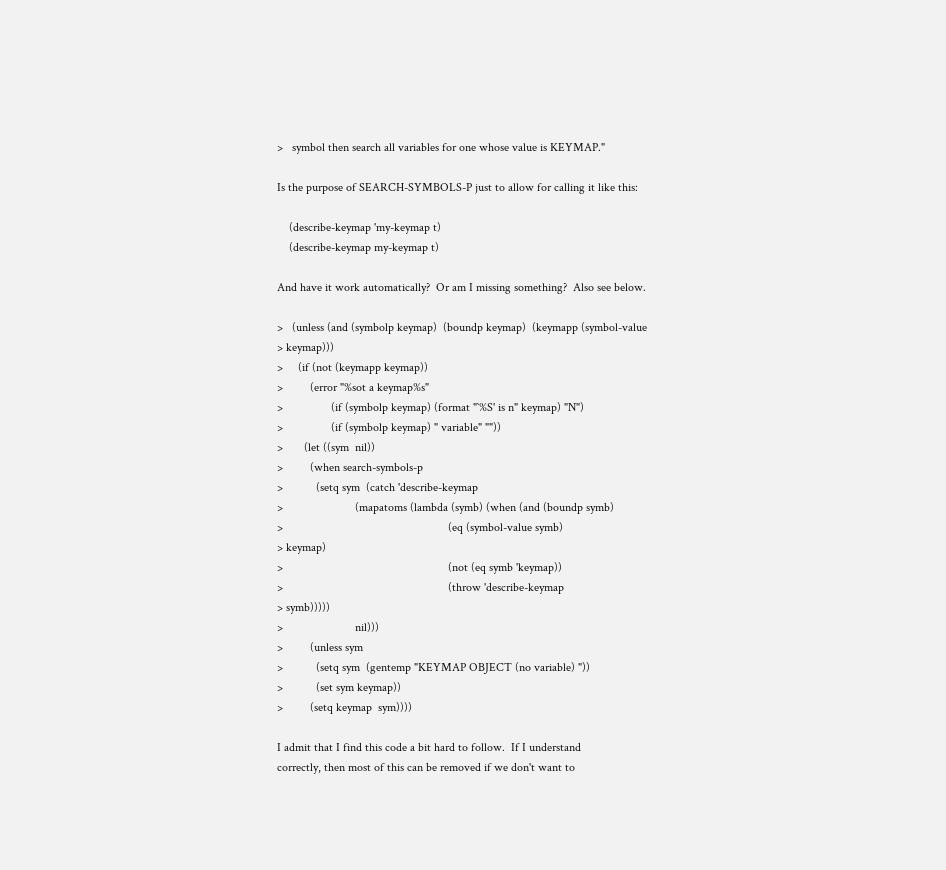>   symbol then search all variables for one whose value is KEYMAP."

Is the purpose of SEARCH-SYMBOLS-P just to allow for calling it like this:

    (describe-keymap 'my-keymap t)
    (describe-keymap my-keymap t)

And have it work automatically?  Or am I missing something?  Also see below.

>   (unless (and (symbolp keymap)  (boundp keymap)  (keymapp (symbol-value
> keymap)))
>     (if (not (keymapp keymap))
>         (error "%sot a keymap%s"
>                (if (symbolp keymap) (format "`%S' is n" keymap) "N")
>                (if (symbolp keymap) " variable" ""))
>       (let ((sym  nil))
>         (when search-symbols-p
>           (setq sym  (catch 'describe-keymap
>                        (mapatoms (lambda (symb) (when (and (boundp symb)
>                                                       (eq (symbol-value symb)
> keymap)
>                                                       (not (eq symb 'keymap))
>                                                       (throw 'describe-keymap
> symb)))))
>                        nil)))
>         (unless sym
>           (setq sym  (gentemp "KEYMAP OBJECT (no variable) "))
>           (set sym keymap))
>         (setq keymap  sym))))

I admit that I find this code a bit hard to follow.  If I understand
correctly, then most of this can be removed if we don't want to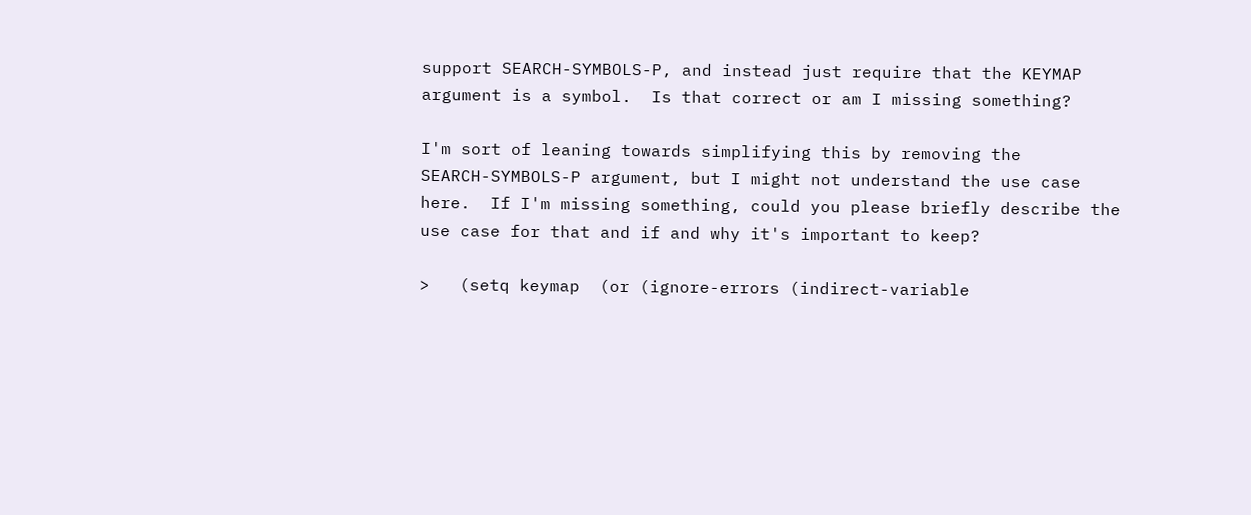support SEARCH-SYMBOLS-P, and instead just require that the KEYMAP
argument is a symbol.  Is that correct or am I missing something?

I'm sort of leaning towards simplifying this by removing the
SEARCH-SYMBOLS-P argument, but I might not understand the use case
here.  If I'm missing something, could you please briefly describe the
use case for that and if and why it's important to keep?

>   (setq keymap  (or (ignore-errors (indirect-variable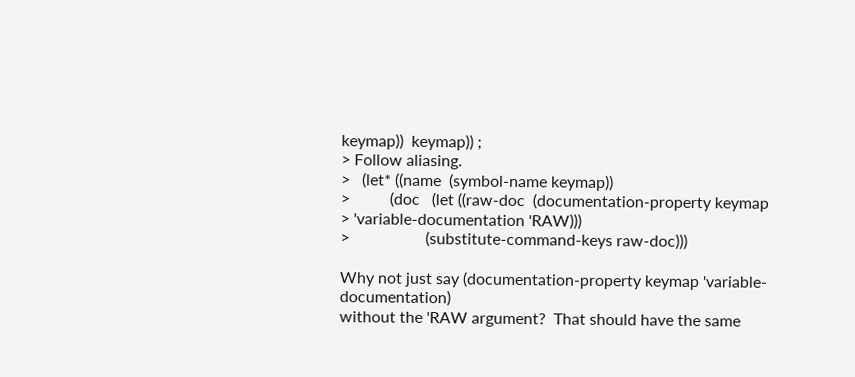keymap))  keymap)) ;
> Follow aliasing.
>   (let* ((name  (symbol-name keymap))
>          (doc   (let ((raw-doc  (documentation-property keymap
> 'variable-documentation 'RAW)))
>                   (substitute-command-keys raw-doc)))

Why not just say (documentation-property keymap 'variable-documentation)
without the 'RAW argument?  That should have the same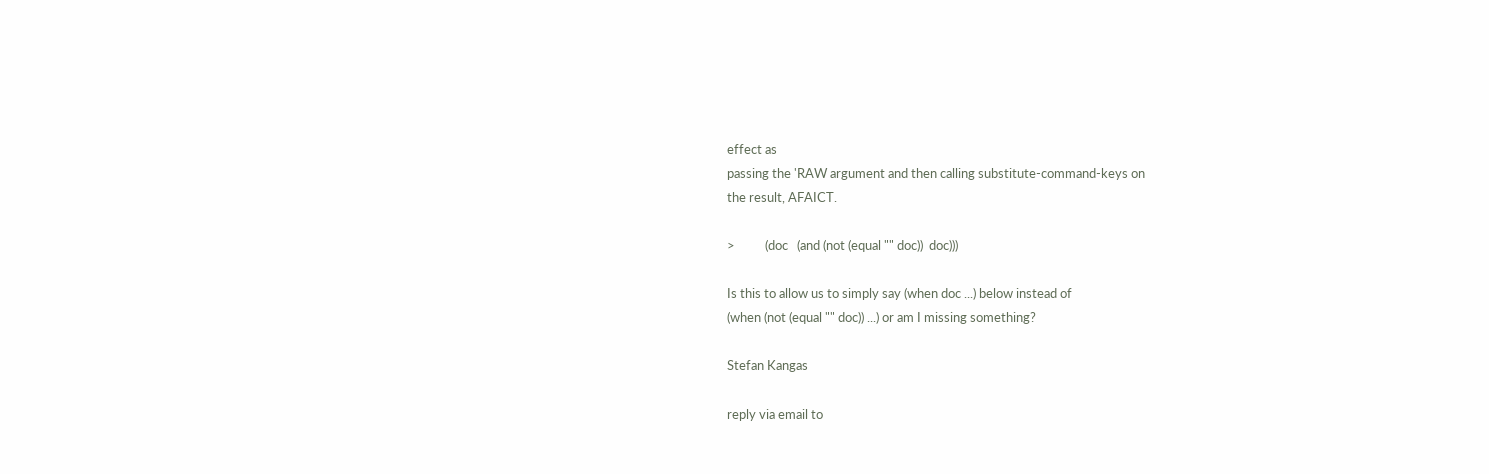effect as
passing the 'RAW argument and then calling substitute-command-keys on
the result, AFAICT.

>          (doc   (and (not (equal "" doc))  doc)))

Is this to allow us to simply say (when doc ...) below instead of
(when (not (equal "" doc)) ...) or am I missing something?

Stefan Kangas

reply via email to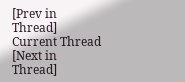[Prev in Thread] Current Thread [Next in Thread]